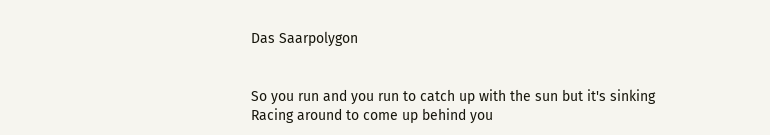Das Saarpolygon


So you run and you run to catch up with the sun but it's sinking
Racing around to come up behind you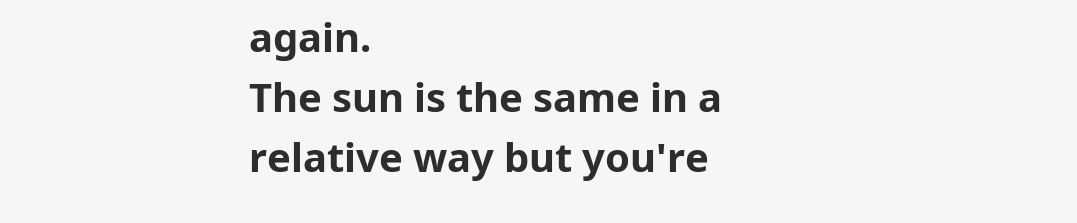again.
The sun is the same in a relative way but you're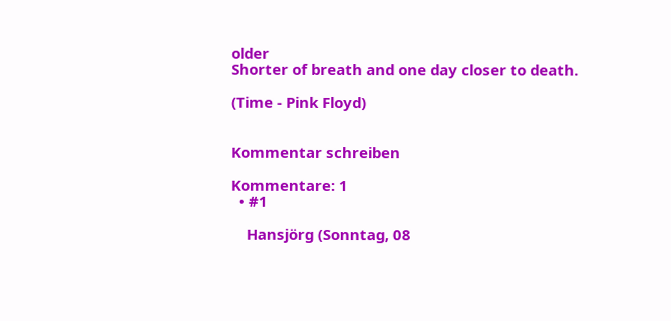older
Shorter of breath and one day closer to death.

(Time - Pink Floyd)


Kommentar schreiben

Kommentare: 1
  • #1

    Hansjörg (Sonntag, 08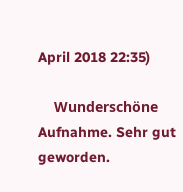April 2018 22:35)

    Wunderschöne Aufnahme. Sehr gut geworden.